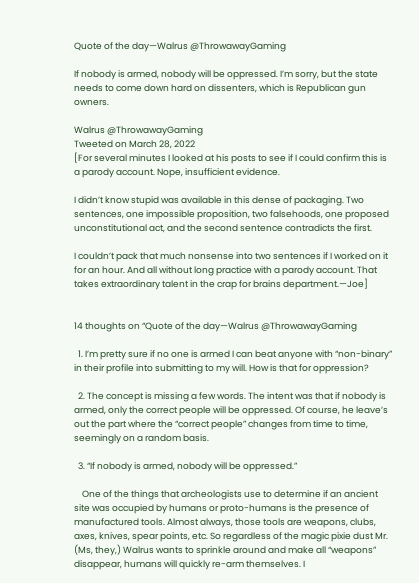Quote of the day—Walrus @ThrowawayGaming

If nobody is armed, nobody will be oppressed. I’m sorry, but the state needs to come down hard on dissenters, which is Republican gun owners.

Walrus @ThrowawayGaming
Tweeted on March 28, 2022
[For several minutes I looked at his posts to see if I could confirm this is a parody account. Nope, insufficient evidence.

I didn’t know stupid was available in this dense of packaging. Two sentences, one impossible proposition, two falsehoods, one proposed unconstitutional act, and the second sentence contradicts the first.

I couldn’t pack that much nonsense into two sentences if I worked on it for an hour. And all without long practice with a parody account. That takes extraordinary talent in the crap for brains department.—Joe]


14 thoughts on “Quote of the day—Walrus @ThrowawayGaming

  1. I’m pretty sure if no one is armed I can beat anyone with “non-binary” in their profile into submitting to my will. How is that for oppression?

  2. The concept is missing a few words. The intent was that if nobody is armed, only the correct people will be oppressed. Of course, he leave’s out the part where the “correct people” changes from time to time, seemingly on a random basis.

  3. “If nobody is armed, nobody will be oppressed.”

    One of the things that archeologists use to determine if an ancient site was occupied by humans or proto-humans is the presence of manufactured tools. Almost always, those tools are weapons, clubs, axes, knives, spear points, etc. So regardless of the magic pixie dust Mr. (Ms, they,) Walrus wants to sprinkle around and make all “weapons” disappear, humans will quickly re-arm themselves. I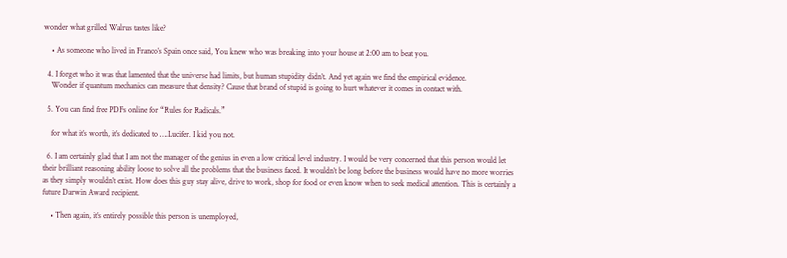wonder what grilled Walrus tastes like?

    • As someone who lived in Franco’s Spain once said, You knew who was breaking into your house at 2:00 am to beat you.

  4. I forget who it was that lamented that the universe had limits, but human stupidity didn’t. And yet again we find the empirical evidence.
    Wonder if quantum mechanics can measure that density? Cause that brand of stupid is going to hurt whatever it comes in contact with.

  5. You can find free PDFs online for “Rules for Radicals.”

    for what it’s worth, it’s dedicated to ….Lucifer. I kid you not.

  6. I am certainly glad that I am not the manager of the genius in even a low critical level industry. I would be very concerned that this person would let their brilliant reasoning ability loose to solve all the problems that the business faced. It wouldn’t be long before the business would have no more worries as they simply wouldn’t exist. How does this guy stay alive, drive to work, shop for food or even know when to seek medical attention. This is certainly a future Darwin Award recipient.

    • Then again, it’s entirely possible this person is unemployed,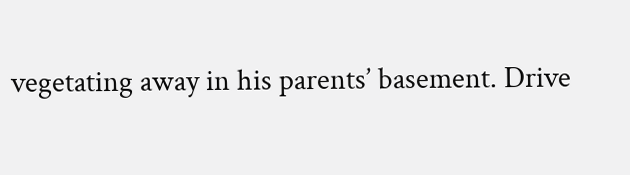vegetating away in his parents’ basement. Drive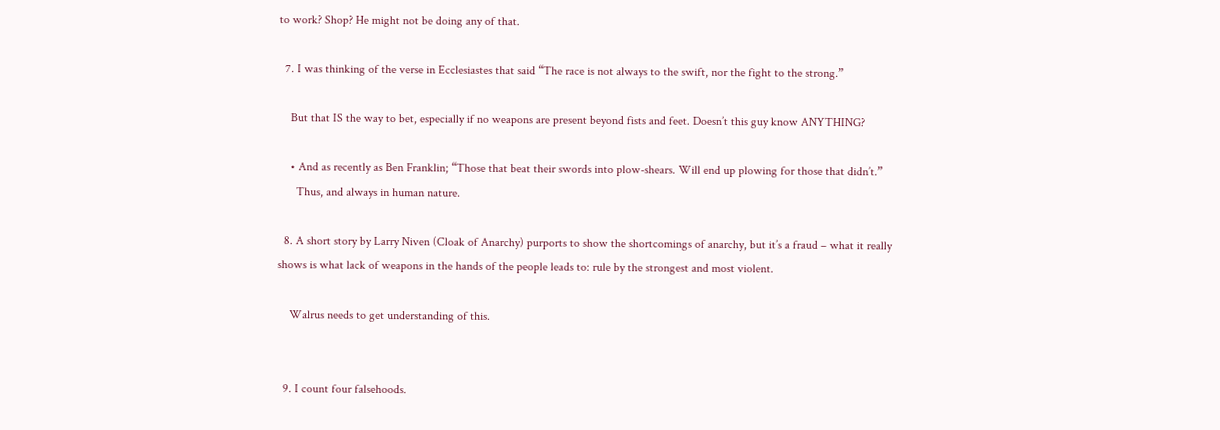to work? Shop? He might not be doing any of that.

  7. I was thinking of the verse in Ecclesiastes that said “The race is not always to the swift, nor the fight to the strong.”

    But that IS the way to bet, especially if no weapons are present beyond fists and feet. Doesn’t this guy know ANYTHING?

    • And as recently as Ben Franklin; “Those that beat their swords into plow-shears. Will end up plowing for those that didn’t.”
      Thus, and always in human nature.

  8. A short story by Larry Niven (Cloak of Anarchy) purports to show the shortcomings of anarchy, but it’s a fraud – what it really shows is what lack of weapons in the hands of the people leads to: rule by the strongest and most violent.

    Walrus needs to get understanding of this.


  9. I count four falsehoods.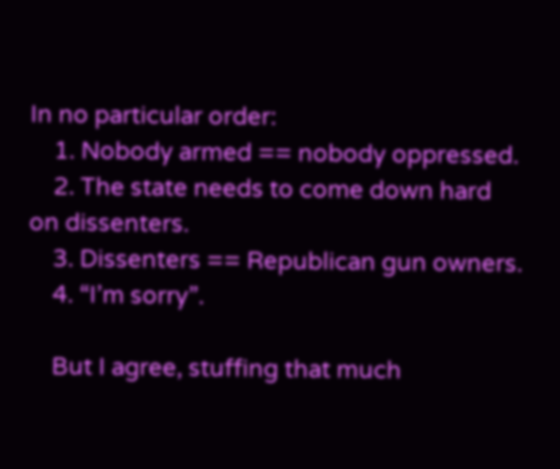In no particular order:
    1. Nobody armed == nobody oppressed.
    2. The state needs to come down hard on dissenters.
    3. Dissenters == Republican gun owners.
    4. “I’m sorry”.

    But I agree, stuffing that much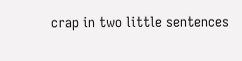crap in two little sentences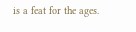is a feat for the ages.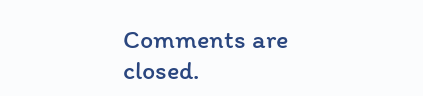Comments are closed.